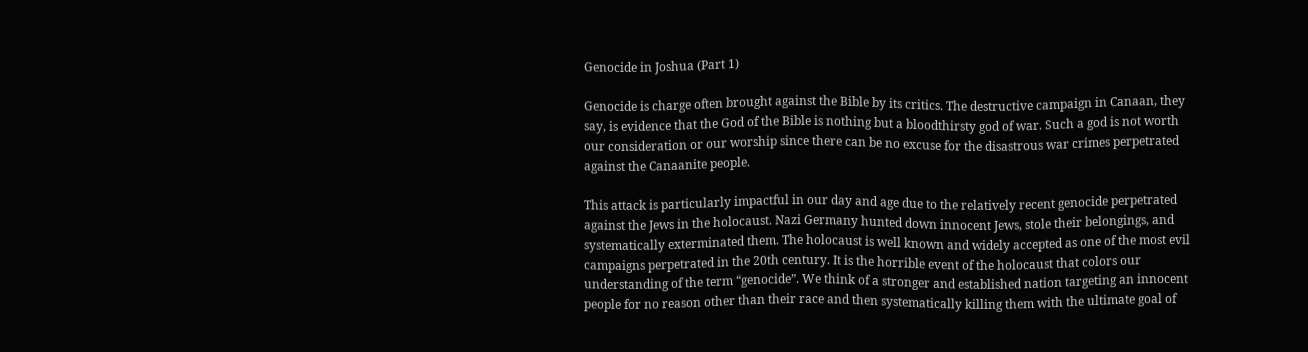Genocide in Joshua (Part 1)

Genocide is charge often brought against the Bible by its critics. The destructive campaign in Canaan, they say, is evidence that the God of the Bible is nothing but a bloodthirsty god of war. Such a god is not worth our consideration or our worship since there can be no excuse for the disastrous war crimes perpetrated against the Canaanite people.

This attack is particularly impactful in our day and age due to the relatively recent genocide perpetrated against the Jews in the holocaust. Nazi Germany hunted down innocent Jews, stole their belongings, and systematically exterminated them. The holocaust is well known and widely accepted as one of the most evil campaigns perpetrated in the 20th century. It is the horrible event of the holocaust that colors our understanding of the term “genocide”. We think of a stronger and established nation targeting an innocent people for no reason other than their race and then systematically killing them with the ultimate goal of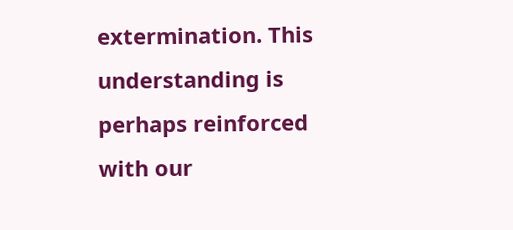extermination. This understanding is perhaps reinforced with our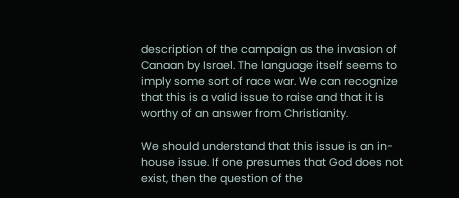description of the campaign as the invasion of Canaan by Israel. The language itself seems to imply some sort of race war. We can recognize that this is a valid issue to raise and that it is worthy of an answer from Christianity.

We should understand that this issue is an in-house issue. If one presumes that God does not exist, then the question of the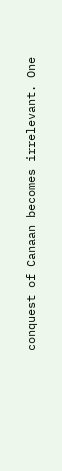conquest of Canaan becomes irrelevant. One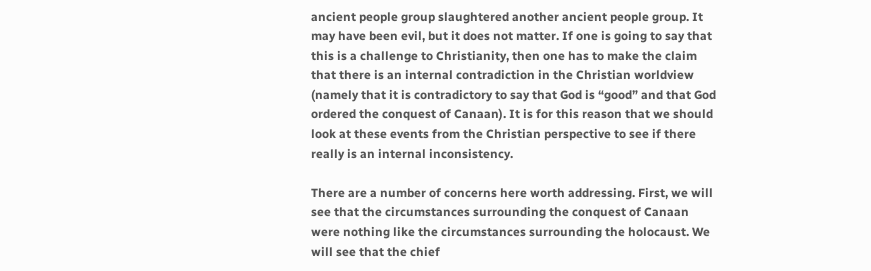ancient people group slaughtered another ancient people group. It may have been evil, but it does not matter. If one is going to say that this is a challenge to Christianity, then one has to make the claim that there is an internal contradiction in the Christian worldview (namely that it is contradictory to say that God is “good” and that God ordered the conquest of Canaan). It is for this reason that we should look at these events from the Christian perspective to see if there really is an internal inconsistency.

There are a number of concerns here worth addressing. First, we will see that the circumstances surrounding the conquest of Canaan were nothing like the circumstances surrounding the holocaust. We will see that the chief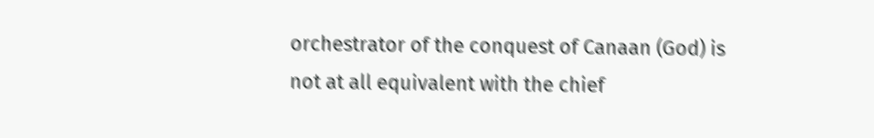orchestrator of the conquest of Canaan (God) is not at all equivalent with the chief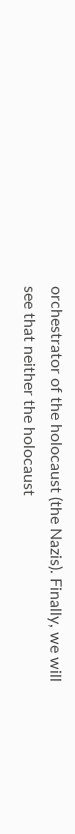orchestrator of the holocaust (the Nazis). Finally, we will see that neither the holocaust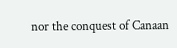nor the conquest of Canaan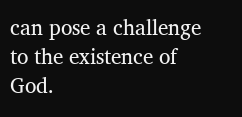can pose a challenge to the existence of God.